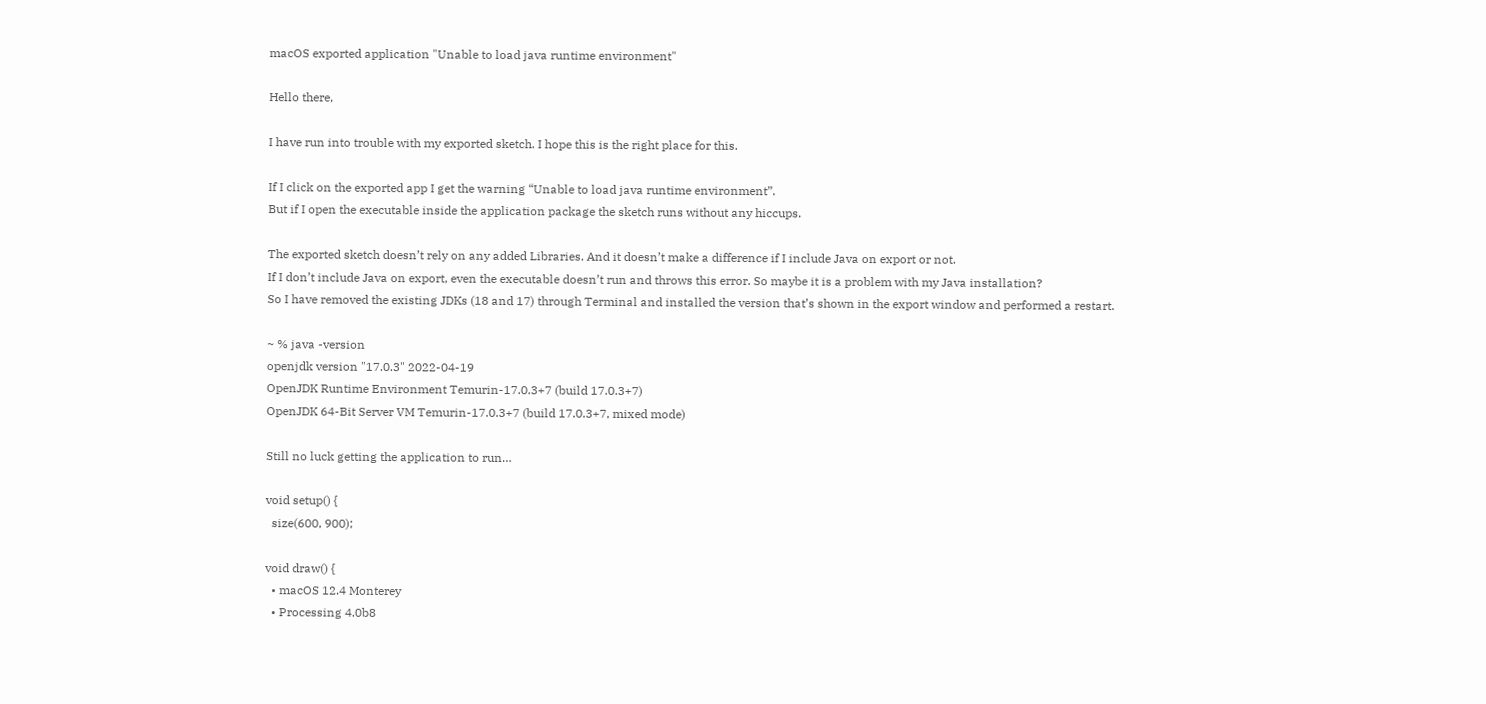macOS exported application "Unable to load java runtime environment"

Hello there,

I have run into trouble with my exported sketch. I hope this is the right place for this.

If I click on the exported app I get the warning “Unable to load java runtime environment”.
But if I open the executable inside the application package the sketch runs without any hiccups.

The exported sketch doesn’t rely on any added Libraries. And it doesn’t make a difference if I include Java on export or not.
If I don’t include Java on export, even the executable doesn’t run and throws this error. So maybe it is a problem with my Java installation?
So I have removed the existing JDKs (18 and 17) through Terminal and installed the version that’s shown in the export window and performed a restart.

~ % java -version
openjdk version "17.0.3" 2022-04-19
OpenJDK Runtime Environment Temurin-17.0.3+7 (build 17.0.3+7)
OpenJDK 64-Bit Server VM Temurin-17.0.3+7 (build 17.0.3+7, mixed mode)

Still no luck getting the application to run…

void setup() {
  size(600, 900);

void draw() {
  • macOS 12.4 Monterey
  • Processing 4.0b8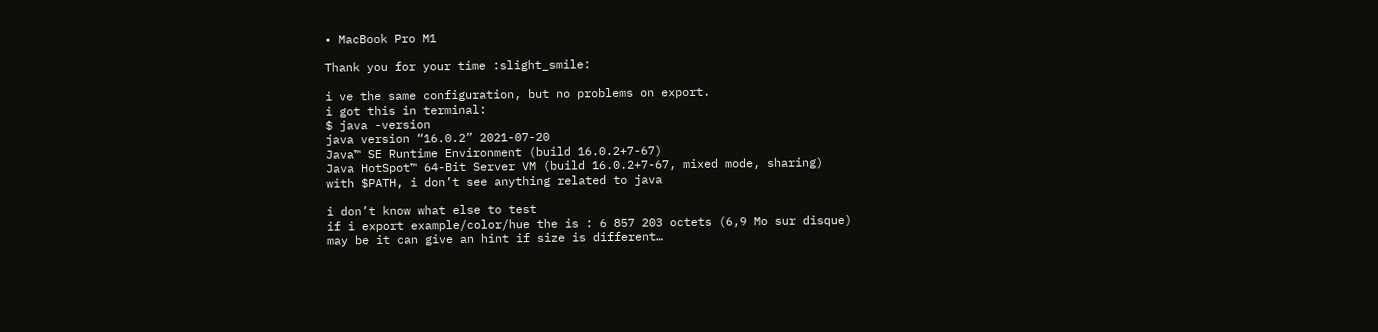• MacBook Pro M1

Thank you for your time :slight_smile:

i ve the same configuration, but no problems on export.
i got this in terminal:
$ java -version
java version “16.0.2” 2021-07-20
Java™ SE Runtime Environment (build 16.0.2+7-67)
Java HotSpot™ 64-Bit Server VM (build 16.0.2+7-67, mixed mode, sharing)
with $PATH, i don’t see anything related to java

i don’t know what else to test
if i export example/color/hue the is : 6 857 203 octets (6,9 Mo sur disque)
may be it can give an hint if size is different…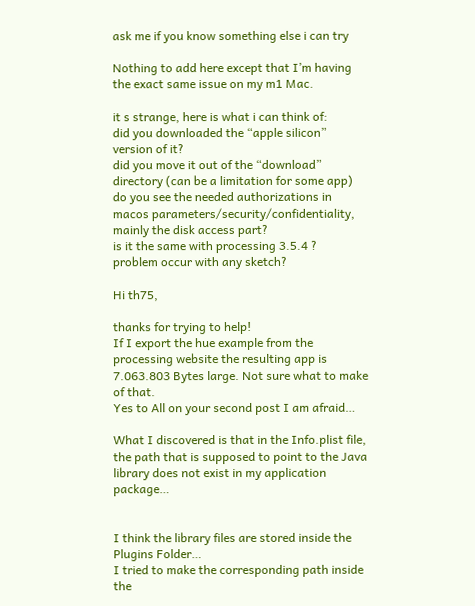ask me if you know something else i can try

Nothing to add here except that I’m having the exact same issue on my m1 Mac.

it s strange, here is what i can think of:
did you downloaded the “apple silicon” version of it?
did you move it out of the “download” directory (can be a limitation for some app)
do you see the needed authorizations in macos parameters/security/confidentiality, mainly the disk access part?
is it the same with processing 3.5.4 ?
problem occur with any sketch?

Hi th75,

thanks for trying to help!
If I export the hue example from the processing website the resulting app is 7.063.803 Bytes large. Not sure what to make of that.
Yes to All on your second post I am afraid…

What I discovered is that in the Info.plist file, the path that is supposed to point to the Java library does not exist in my application package…


I think the library files are stored inside the Plugins Folder…
I tried to make the corresponding path inside the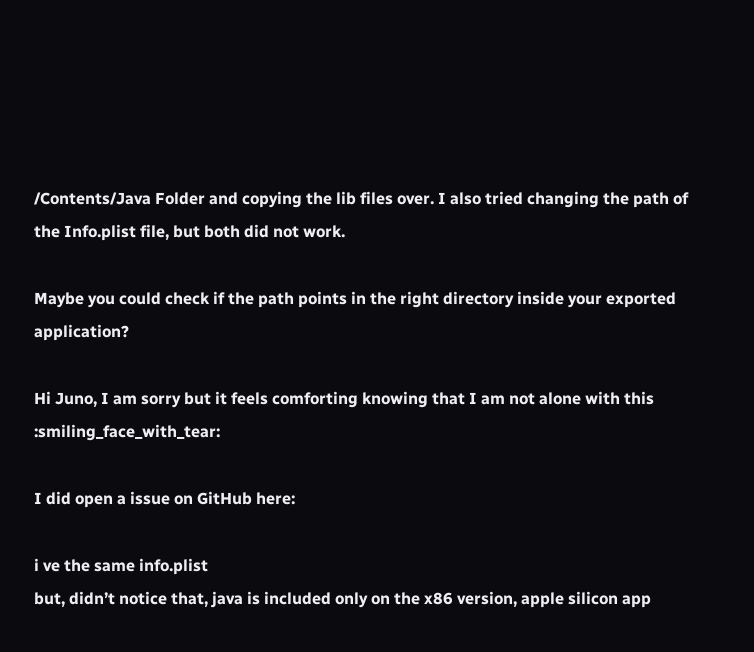/Contents/Java Folder and copying the lib files over. I also tried changing the path of the Info.plist file, but both did not work.

Maybe you could check if the path points in the right directory inside your exported application?

Hi Juno, I am sorry but it feels comforting knowing that I am not alone with this :smiling_face_with_tear:

I did open a issue on GitHub here:

i ve the same info.plist
but, didn’t notice that, java is included only on the x86 version, apple silicon app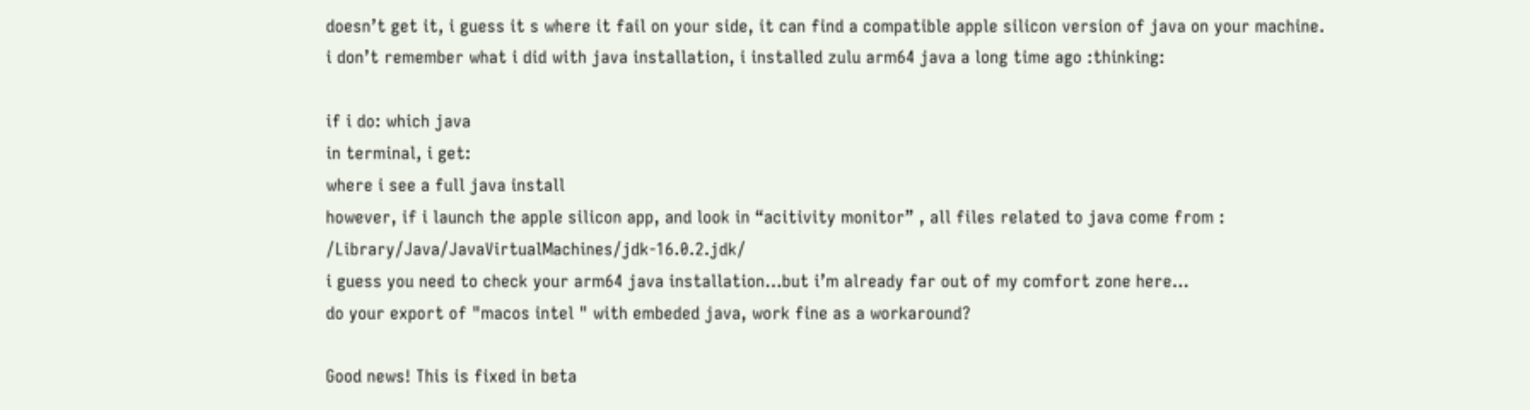doesn’t get it, i guess it s where it fail on your side, it can find a compatible apple silicon version of java on your machine.
i don’t remember what i did with java installation, i installed zulu arm64 java a long time ago :thinking:

if i do: which java
in terminal, i get:
where i see a full java install
however, if i launch the apple silicon app, and look in “acitivity monitor” , all files related to java come from : /Library/Java/JavaVirtualMachines/jdk-16.0.2.jdk/
i guess you need to check your arm64 java installation…but i’m already far out of my comfort zone here…
do your export of "macos intel " with embeded java, work fine as a workaround?

Good news! This is fixed in beta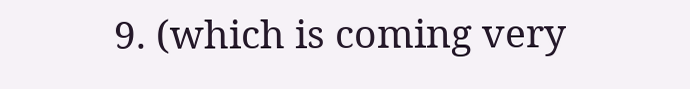9. (which is coming very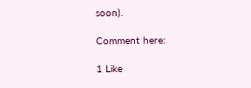soon).

Comment here:

1 Like